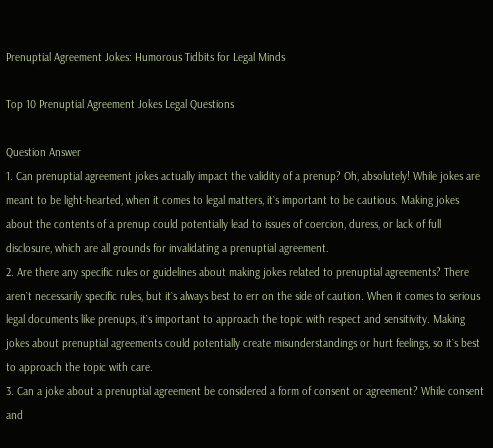Prenuptial Agreement Jokes: Humorous Tidbits for Legal Minds

Top 10 Prenuptial Agreement Jokes Legal Questions

Question Answer
1. Can prenuptial agreement jokes actually impact the validity of a prenup? Oh, absolutely! While jokes are meant to be light-hearted, when it comes to legal matters, it`s important to be cautious. Making jokes about the contents of a prenup could potentially lead to issues of coercion, duress, or lack of full disclosure, which are all grounds for invalidating a prenuptial agreement.
2. Are there any specific rules or guidelines about making jokes related to prenuptial agreements? There aren`t necessarily specific rules, but it`s always best to err on the side of caution. When it comes to serious legal documents like prenups, it`s important to approach the topic with respect and sensitivity. Making jokes about prenuptial agreements could potentially create misunderstandings or hurt feelings, so it`s best to approach the topic with care.
3. Can a joke about a prenuptial agreement be considered a form of consent or agreement? While consent and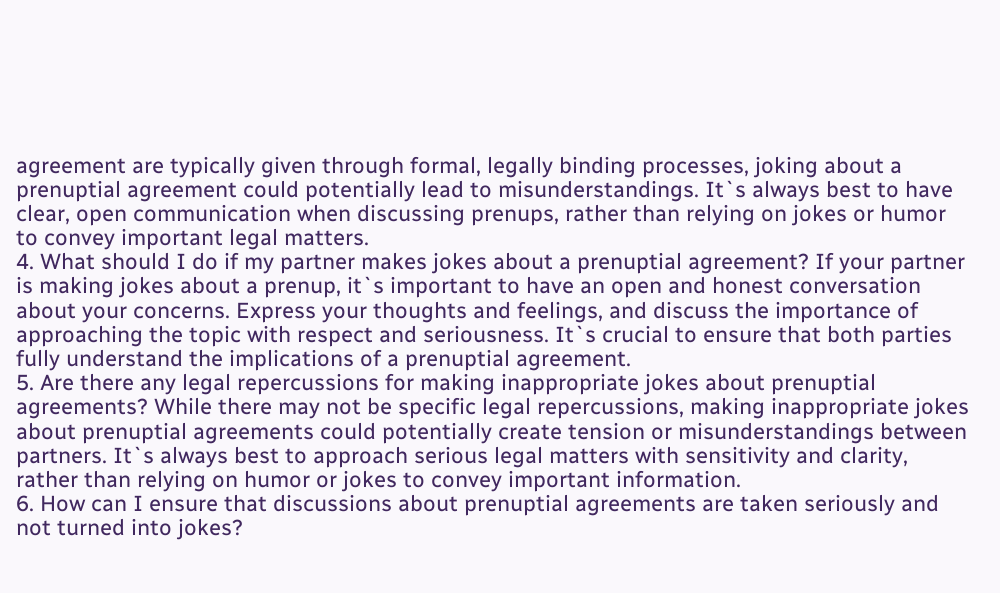agreement are typically given through formal, legally binding processes, joking about a prenuptial agreement could potentially lead to misunderstandings. It`s always best to have clear, open communication when discussing prenups, rather than relying on jokes or humor to convey important legal matters.
4. What should I do if my partner makes jokes about a prenuptial agreement? If your partner is making jokes about a prenup, it`s important to have an open and honest conversation about your concerns. Express your thoughts and feelings, and discuss the importance of approaching the topic with respect and seriousness. It`s crucial to ensure that both parties fully understand the implications of a prenuptial agreement.
5. Are there any legal repercussions for making inappropriate jokes about prenuptial agreements? While there may not be specific legal repercussions, making inappropriate jokes about prenuptial agreements could potentially create tension or misunderstandings between partners. It`s always best to approach serious legal matters with sensitivity and clarity, rather than relying on humor or jokes to convey important information.
6. How can I ensure that discussions about prenuptial agreements are taken seriously and not turned into jokes?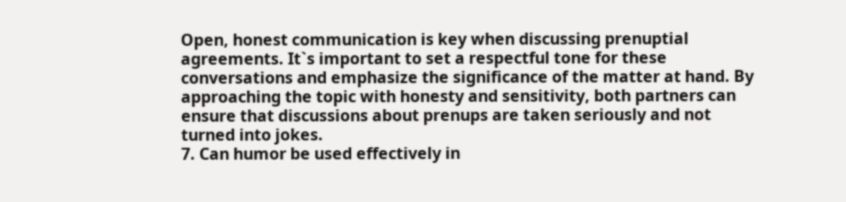Open, honest communication is key when discussing prenuptial agreements. It`s important to set a respectful tone for these conversations and emphasize the significance of the matter at hand. By approaching the topic with honesty and sensitivity, both partners can ensure that discussions about prenups are taken seriously and not turned into jokes.
7. Can humor be used effectively in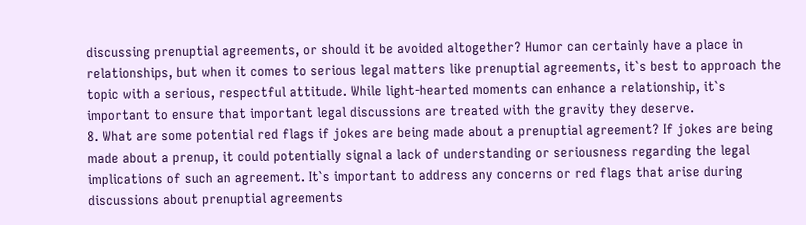discussing prenuptial agreements, or should it be avoided altogether? Humor can certainly have a place in relationships, but when it comes to serious legal matters like prenuptial agreements, it`s best to approach the topic with a serious, respectful attitude. While light-hearted moments can enhance a relationship, it`s important to ensure that important legal discussions are treated with the gravity they deserve.
8. What are some potential red flags if jokes are being made about a prenuptial agreement? If jokes are being made about a prenup, it could potentially signal a lack of understanding or seriousness regarding the legal implications of such an agreement. It`s important to address any concerns or red flags that arise during discussions about prenuptial agreements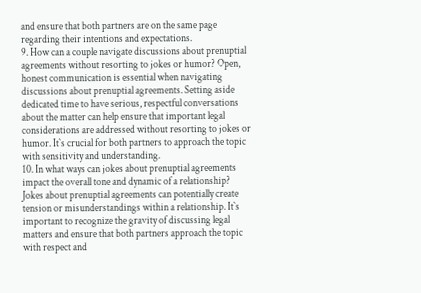and ensure that both partners are on the same page regarding their intentions and expectations.
9. How can a couple navigate discussions about prenuptial agreements without resorting to jokes or humor? Open, honest communication is essential when navigating discussions about prenuptial agreements. Setting aside dedicated time to have serious, respectful conversations about the matter can help ensure that important legal considerations are addressed without resorting to jokes or humor. It`s crucial for both partners to approach the topic with sensitivity and understanding.
10. In what ways can jokes about prenuptial agreements impact the overall tone and dynamic of a relationship? Jokes about prenuptial agreements can potentially create tension or misunderstandings within a relationship. It`s important to recognize the gravity of discussing legal matters and ensure that both partners approach the topic with respect and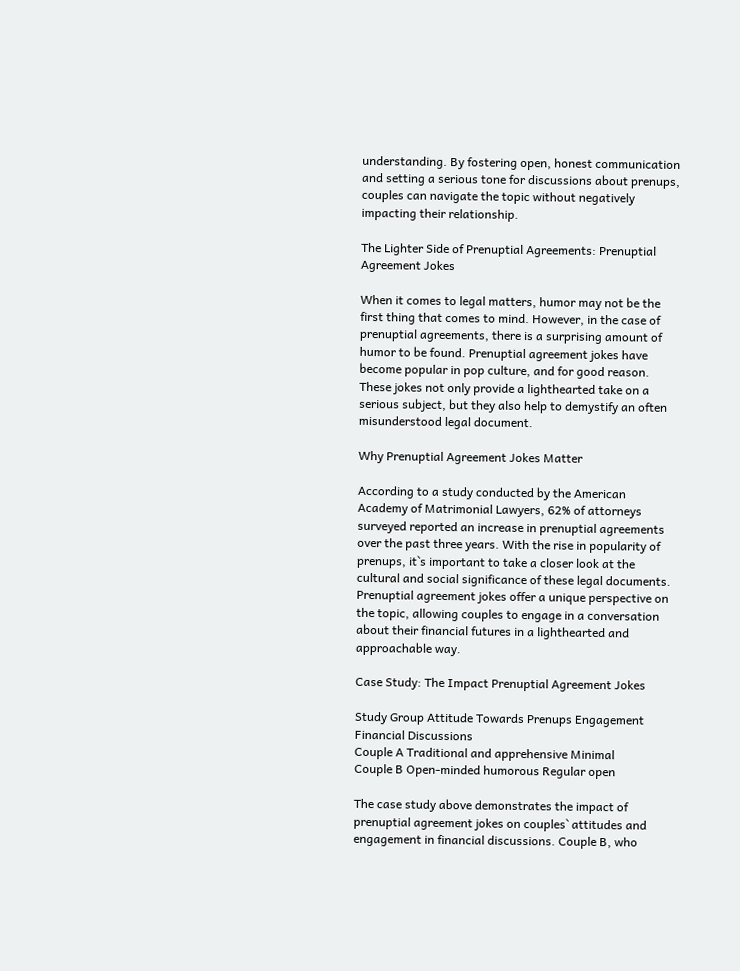understanding. By fostering open, honest communication and setting a serious tone for discussions about prenups, couples can navigate the topic without negatively impacting their relationship.

The Lighter Side of Prenuptial Agreements: Prenuptial Agreement Jokes

When it comes to legal matters, humor may not be the first thing that comes to mind. However, in the case of prenuptial agreements, there is a surprising amount of humor to be found. Prenuptial agreement jokes have become popular in pop culture, and for good reason. These jokes not only provide a lighthearted take on a serious subject, but they also help to demystify an often misunderstood legal document.

Why Prenuptial Agreement Jokes Matter

According to a study conducted by the American Academy of Matrimonial Lawyers, 62% of attorneys surveyed reported an increase in prenuptial agreements over the past three years. With the rise in popularity of prenups, it`s important to take a closer look at the cultural and social significance of these legal documents. Prenuptial agreement jokes offer a unique perspective on the topic, allowing couples to engage in a conversation about their financial futures in a lighthearted and approachable way.

Case Study: The Impact Prenuptial Agreement Jokes

Study Group Attitude Towards Prenups Engagement Financial Discussions
Couple A Traditional and apprehensive Minimal
Couple B Open-minded humorous Regular open

The case study above demonstrates the impact of prenuptial agreement jokes on couples` attitudes and engagement in financial discussions. Couple B, who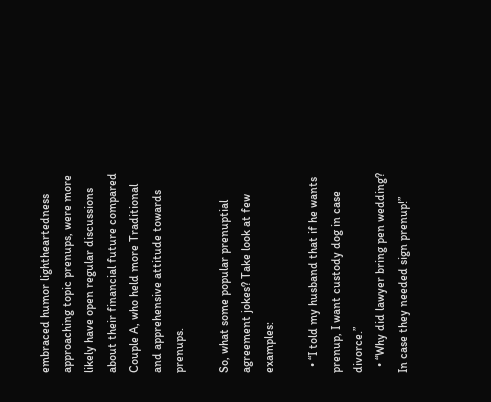embraced humor lightheartedness approaching topic prenups, were more likely have open regular discussions about their financial future compared Couple A, who held more Traditional and apprehensive attitude towards prenups.

So, what some popular prenuptial agreement jokes? Take look at few examples:

  • “I told my husband that if he wants prenup, I want custody dog in case divorce.”
  • “Why did lawyer bring pen wedding? In case they needed sign prenup!”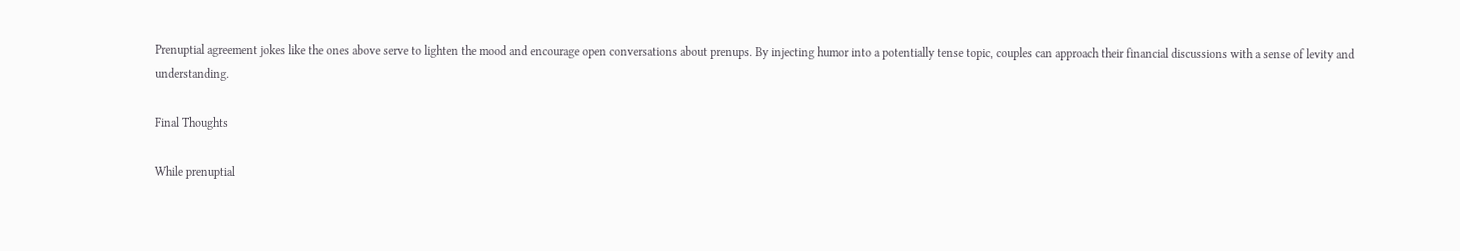Prenuptial agreement jokes like the ones above serve to lighten the mood and encourage open conversations about prenups. By injecting humor into a potentially tense topic, couples can approach their financial discussions with a sense of levity and understanding.

Final Thoughts

While prenuptial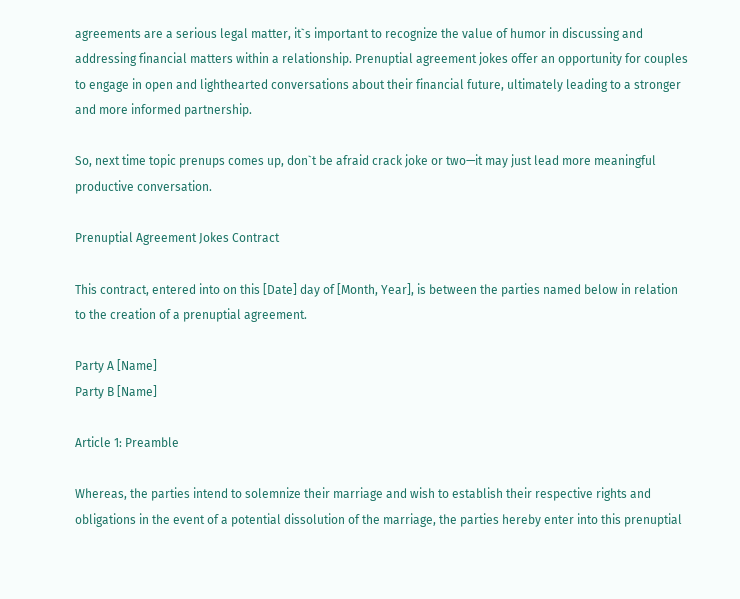agreements are a serious legal matter, it`s important to recognize the value of humor in discussing and addressing financial matters within a relationship. Prenuptial agreement jokes offer an opportunity for couples to engage in open and lighthearted conversations about their financial future, ultimately leading to a stronger and more informed partnership.

So, next time topic prenups comes up, don`t be afraid crack joke or two—it may just lead more meaningful productive conversation.

Prenuptial Agreement Jokes Contract

This contract, entered into on this [Date] day of [Month, Year], is between the parties named below in relation to the creation of a prenuptial agreement.

Party A [Name]
Party B [Name]

Article 1: Preamble

Whereas, the parties intend to solemnize their marriage and wish to establish their respective rights and obligations in the event of a potential dissolution of the marriage, the parties hereby enter into this prenuptial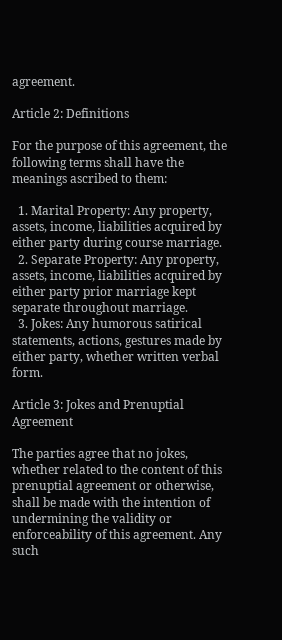agreement.

Article 2: Definitions

For the purpose of this agreement, the following terms shall have the meanings ascribed to them:

  1. Marital Property: Any property, assets, income, liabilities acquired by either party during course marriage.
  2. Separate Property: Any property, assets, income, liabilities acquired by either party prior marriage kept separate throughout marriage.
  3. Jokes: Any humorous satirical statements, actions, gestures made by either party, whether written verbal form.

Article 3: Jokes and Prenuptial Agreement

The parties agree that no jokes, whether related to the content of this prenuptial agreement or otherwise, shall be made with the intention of undermining the validity or enforceability of this agreement. Any such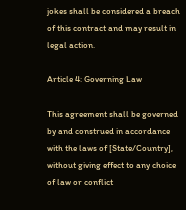jokes shall be considered a breach of this contract and may result in legal action.

Article 4: Governing Law

This agreement shall be governed by and construed in accordance with the laws of [State/Country], without giving effect to any choice of law or conflict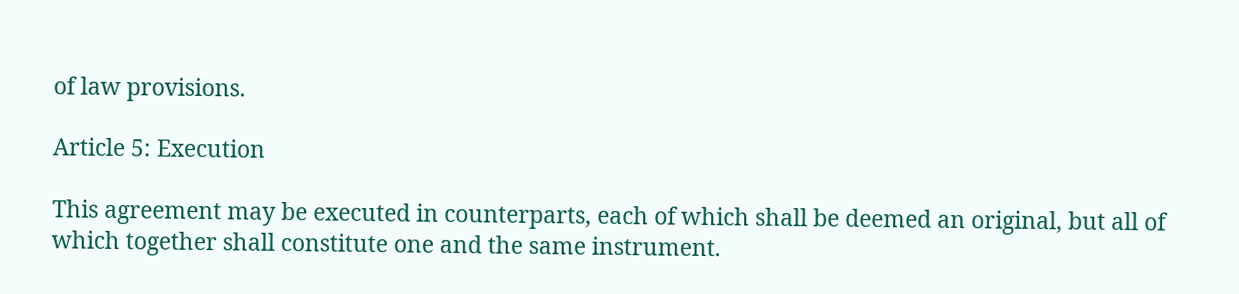of law provisions.

Article 5: Execution

This agreement may be executed in counterparts, each of which shall be deemed an original, but all of which together shall constitute one and the same instrument.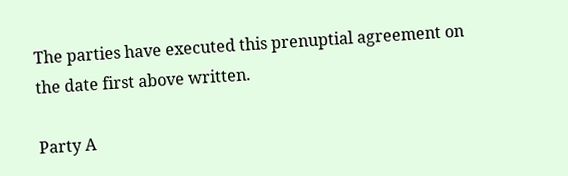The parties have executed this prenuptial agreement on the date first above written.

Party A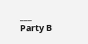___
Party B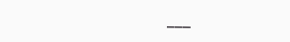___